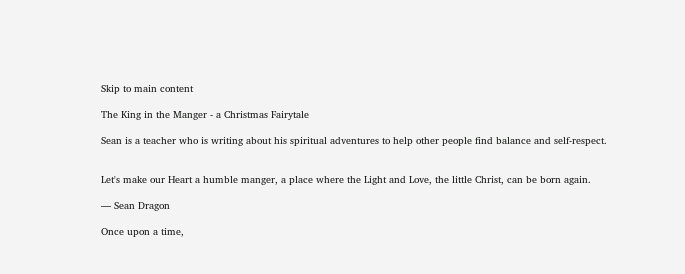Skip to main content

The King in the Manger - a Christmas Fairytale

Sean is a teacher who is writing about his spiritual adventures to help other people find balance and self-respect.


Let's make our Heart a humble manger, a place where the Light and Love, the little Christ, can be born again.

— Sean Dragon

Once upon a time,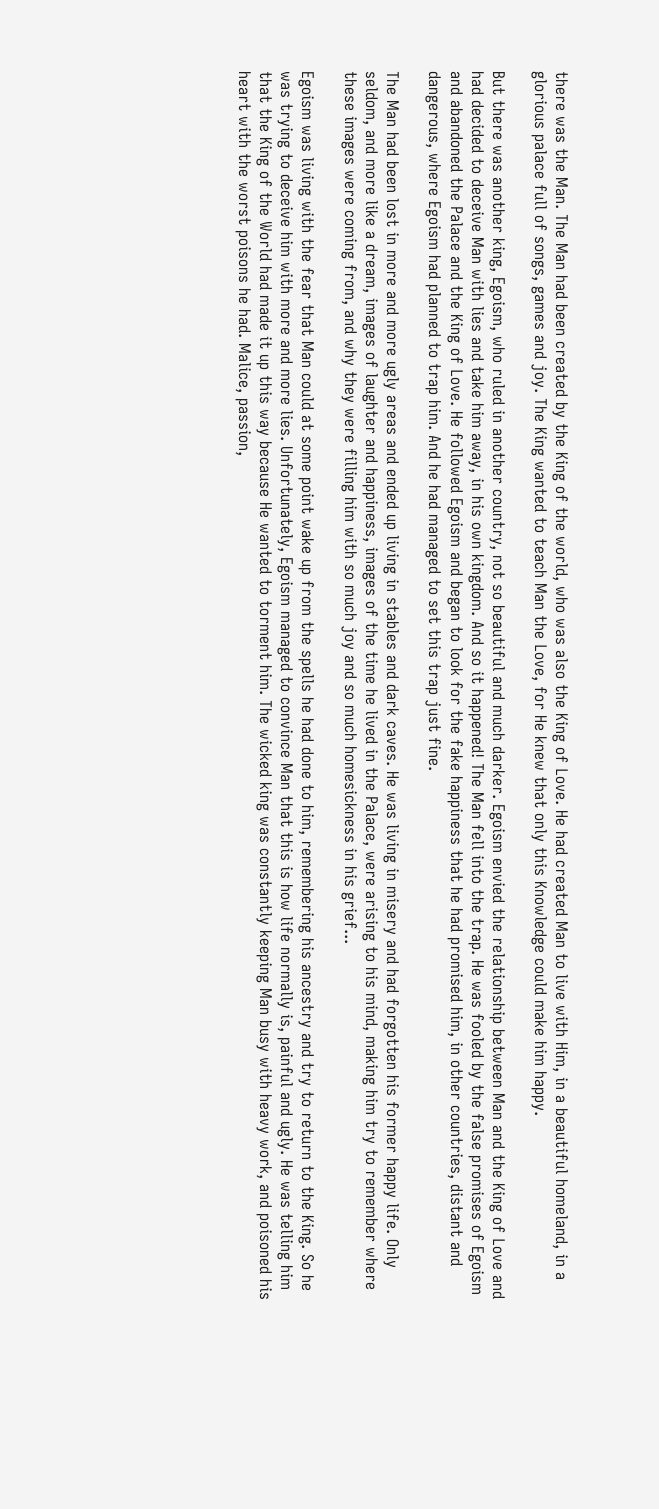there was the Man. The Man had been created by the King of the world, who was also the King of Love. He had created Man to live with Him, in a beautiful homeland, in a glorious palace full of songs, games and joy. The King wanted to teach Man the Love, for He knew that only this Knowledge could make him happy.

But there was another king, Egoism, who ruled in another country, not so beautiful and much darker. Egoism envied the relationship between Man and the King of Love and had decided to deceive Man with lies and take him away, in his own kingdom. And so it happened! The Man fell into the trap. He was fooled by the false promises of Egoism and abandoned the Palace and the King of Love. He followed Egoism and began to look for the fake happiness that he had promised him, in other countries, distant and dangerous, where Egoism had planned to trap him. And he had managed to set this trap just fine.

The Man had been lost in more and more ugly areas and ended up living in stables and dark caves. He was living in misery and had forgotten his former happy life. Only seldom, and more like a dream, images of laughter and happiness, images of the time he lived in the Palace, were arising to his mind, making him try to remember where these images were coming from, and why they were filling him with so much joy and so much homesickness in his grief...

Egoism was living with the fear that Man could at some point wake up from the spells he had done to him, remembering his ancestry and try to return to the King. So he was trying to deceive him with more and more lies. Unfortunately, Egoism managed to convince Man that this is how life normally is, painful and ugly. He was telling him that the King of the World had made it up this way because He wanted to torment him. The wicked king was constantly keeping Man busy with heavy work, and poisoned his heart with the worst poisons he had. Malice, passion,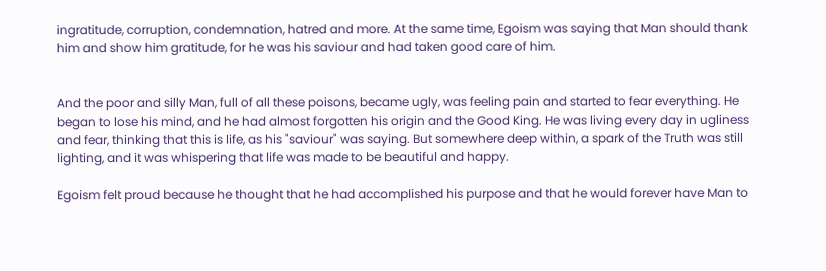ingratitude, corruption, condemnation, hatred and more. At the same time, Egoism was saying that Man should thank him and show him gratitude, for he was his saviour and had taken good care of him.


And the poor and silly Man, full of all these poisons, became ugly, was feeling pain and started to fear everything. He began to lose his mind, and he had almost forgotten his origin and the Good King. He was living every day in ugliness and fear, thinking that this is life, as his "saviour" was saying. But somewhere deep within, a spark of the Truth was still lighting, and it was whispering that life was made to be beautiful and happy.

Egoism felt proud because he thought that he had accomplished his purpose and that he would forever have Man to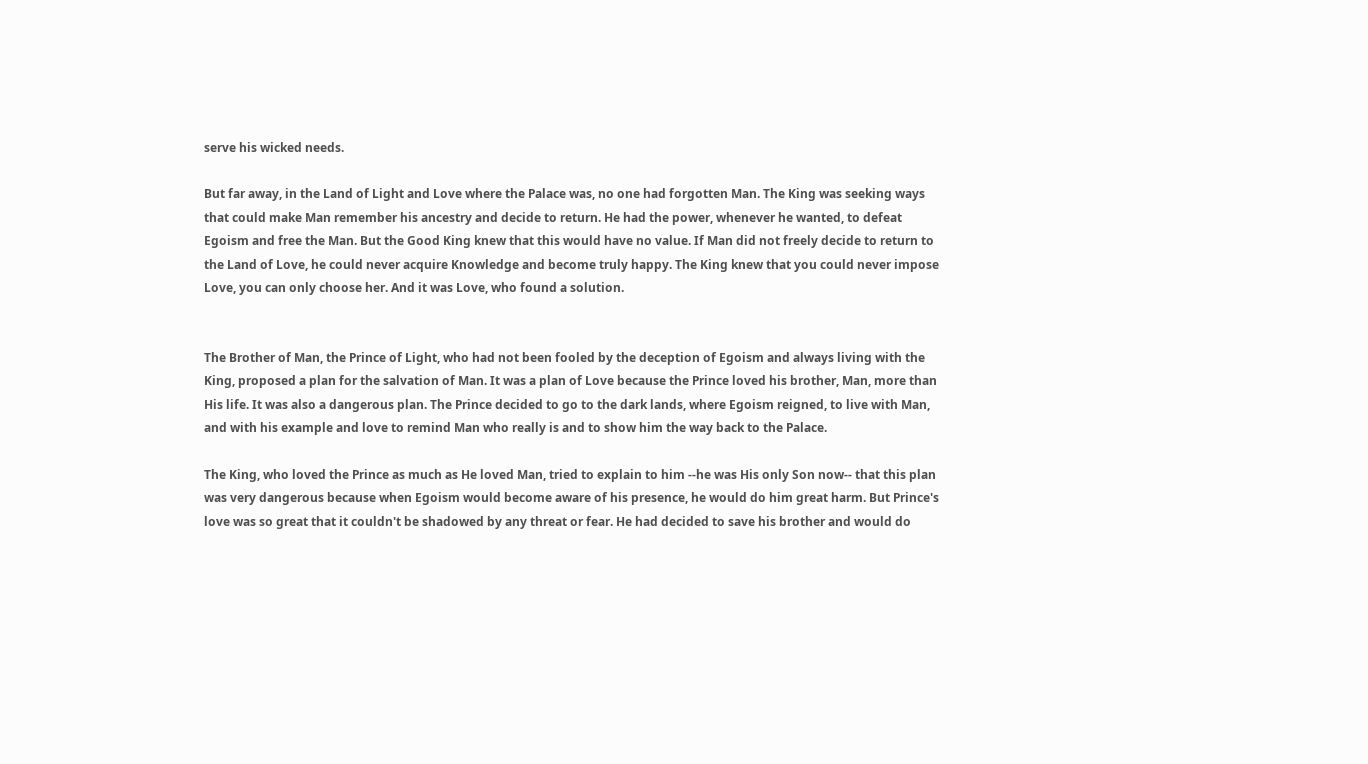serve his wicked needs.

But far away, in the Land of Light and Love where the Palace was, no one had forgotten Man. The King was seeking ways that could make Man remember his ancestry and decide to return. He had the power, whenever he wanted, to defeat Egoism and free the Man. But the Good King knew that this would have no value. If Man did not freely decide to return to the Land of Love, he could never acquire Knowledge and become truly happy. The King knew that you could never impose Love, you can only choose her. And it was Love, who found a solution.


The Brother of Man, the Prince of Light, who had not been fooled by the deception of Egoism and always living with the King, proposed a plan for the salvation of Man. It was a plan of Love because the Prince loved his brother, Man, more than His life. It was also a dangerous plan. The Prince decided to go to the dark lands, where Egoism reigned, to live with Man, and with his example and love to remind Man who really is and to show him the way back to the Palace.

The King, who loved the Prince as much as He loved Man, tried to explain to him --he was His only Son now-- that this plan was very dangerous because when Egoism would become aware of his presence, he would do him great harm. But Prince's love was so great that it couldn't be shadowed by any threat or fear. He had decided to save his brother and would do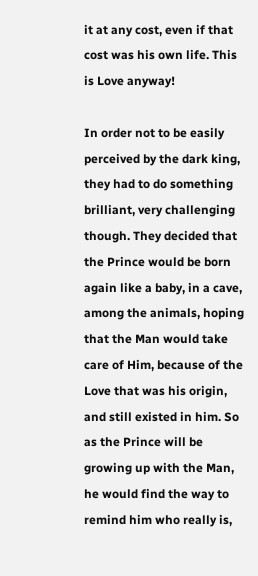it at any cost, even if that cost was his own life. This is Love anyway!

In order not to be easily perceived by the dark king, they had to do something brilliant, very challenging though. They decided that the Prince would be born again like a baby, in a cave, among the animals, hoping that the Man would take care of Him, because of the Love that was his origin, and still existed in him. So as the Prince will be growing up with the Man, he would find the way to remind him who really is,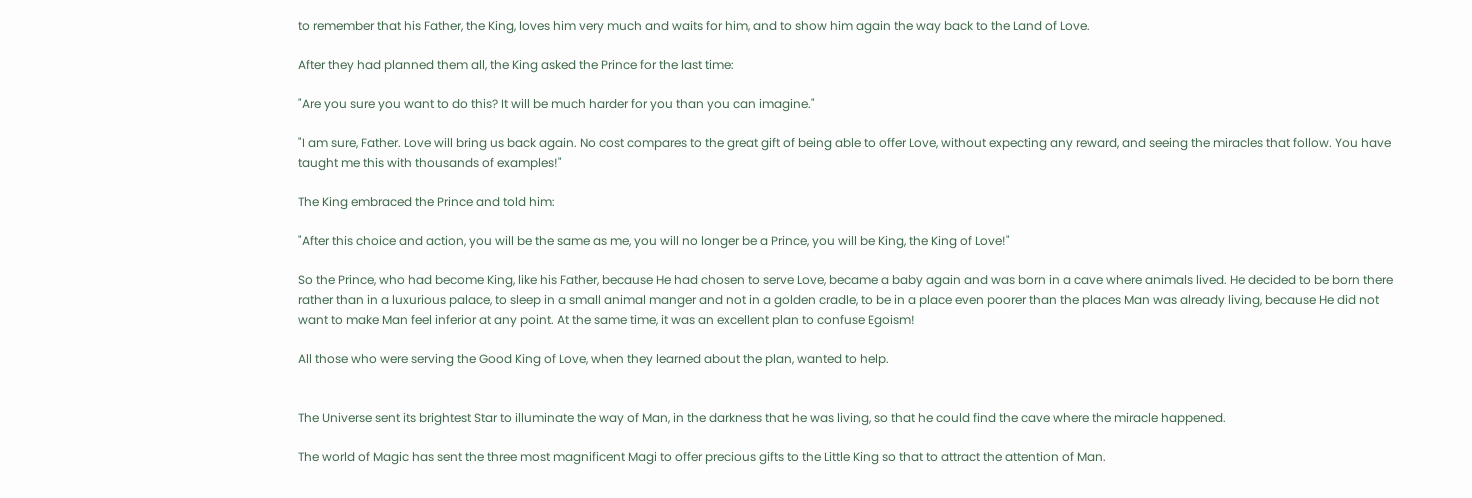to remember that his Father, the King, loves him very much and waits for him, and to show him again the way back to the Land of Love.

After they had planned them all, the King asked the Prince for the last time:

"Are you sure you want to do this? It will be much harder for you than you can imagine."

"I am sure, Father. Love will bring us back again. No cost compares to the great gift of being able to offer Love, without expecting any reward, and seeing the miracles that follow. You have taught me this with thousands of examples!"

The King embraced the Prince and told him:

"After this choice and action, you will be the same as me, you will no longer be a Prince, you will be King, the King of Love!"

So the Prince, who had become King, like his Father, because He had chosen to serve Love, became a baby again and was born in a cave where animals lived. He decided to be born there rather than in a luxurious palace, to sleep in a small animal manger and not in a golden cradle, to be in a place even poorer than the places Man was already living, because He did not want to make Man feel inferior at any point. At the same time, it was an excellent plan to confuse Egoism!

All those who were serving the Good King of Love, when they learned about the plan, wanted to help.


The Universe sent its brightest Star to illuminate the way of Man, in the darkness that he was living, so that he could find the cave where the miracle happened.

The world of Magic has sent the three most magnificent Magi to offer precious gifts to the Little King so that to attract the attention of Man.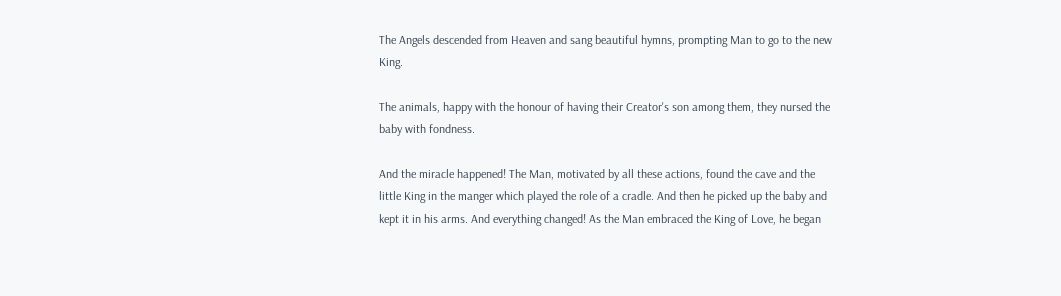The Angels descended from Heaven and sang beautiful hymns, prompting Man to go to the new King.

The animals, happy with the honour of having their Creator's son among them, they nursed the baby with fondness.

And the miracle happened! The Man, motivated by all these actions, found the cave and the little King in the manger which played the role of a cradle. And then he picked up the baby and kept it in his arms. And everything changed! As the Man embraced the King of Love, he began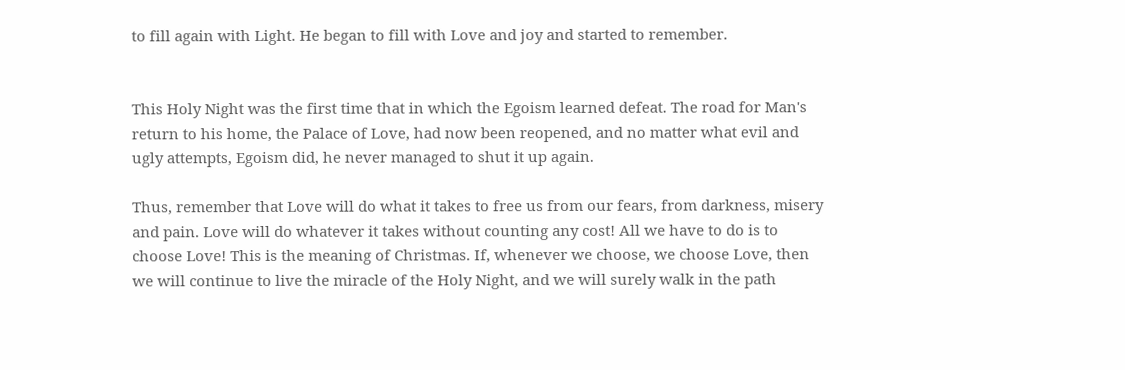to fill again with Light. He began to fill with Love and joy and started to remember.


This Holy Night was the first time that in which the Egoism learned defeat. The road for Man's return to his home, the Palace of Love, had now been reopened, and no matter what evil and ugly attempts, Egoism did, he never managed to shut it up again.

Thus, remember that Love will do what it takes to free us from our fears, from darkness, misery and pain. Love will do whatever it takes without counting any cost! All we have to do is to choose Love! This is the meaning of Christmas. If, whenever we choose, we choose Love, then we will continue to live the miracle of the Holy Night, and we will surely walk in the path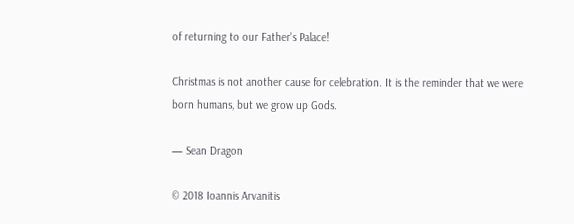of returning to our Father's Palace!

Christmas is not another cause for celebration. It is the reminder that we were born humans, but we grow up Gods.

— Sean Dragon

© 2018 Ioannis Arvanitis